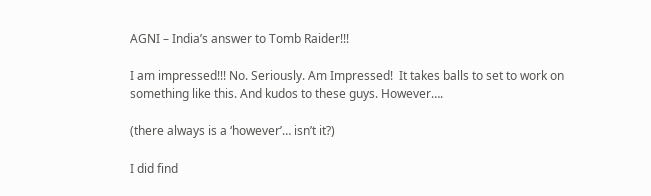AGNI – India’s answer to Tomb Raider!!!

I am impressed!!! No. Seriously. Am Impressed!  It takes balls to set to work on something like this. And kudos to these guys. However….

(there always is a ‘however’… isn’t it?)

I did find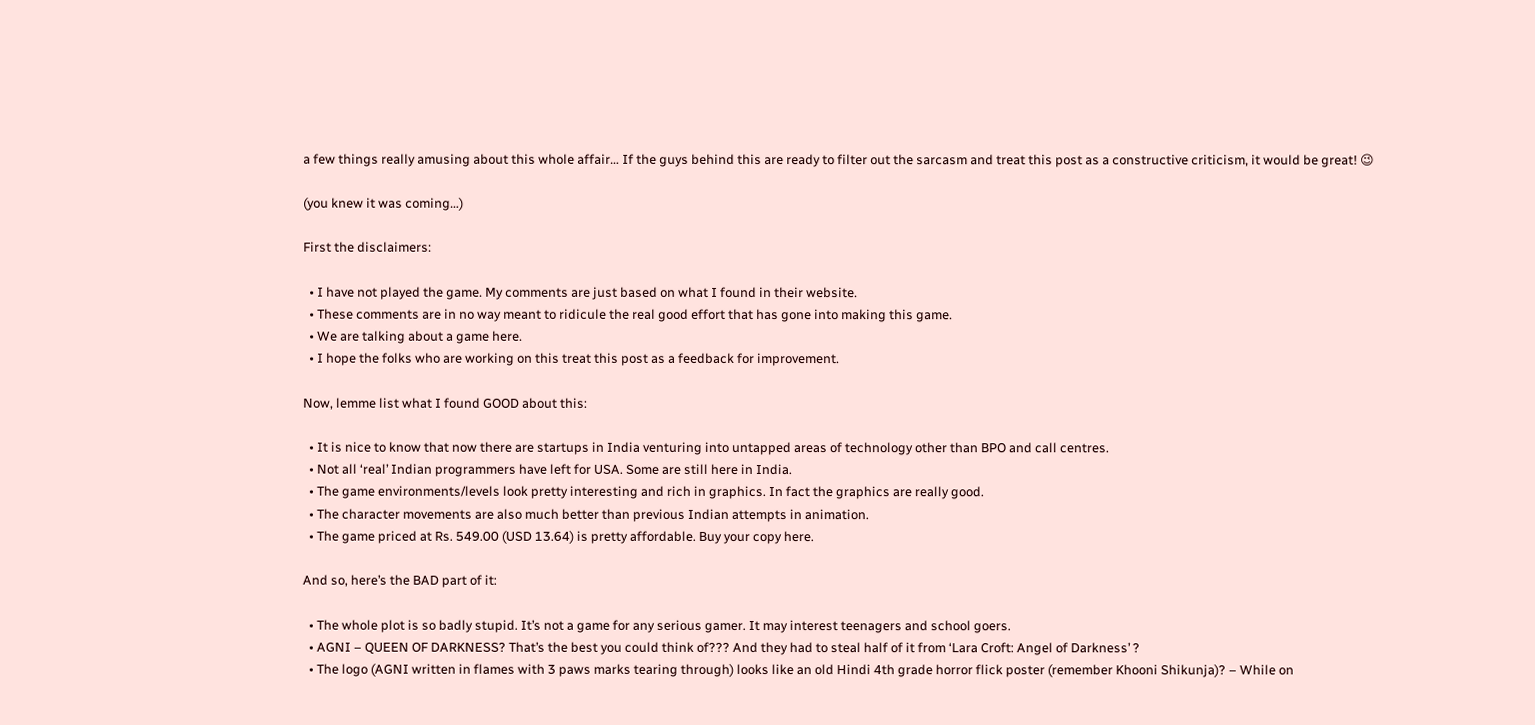a few things really amusing about this whole affair… If the guys behind this are ready to filter out the sarcasm and treat this post as a constructive criticism, it would be great! 😉

(you knew it was coming…)

First the disclaimers:

  • I have not played the game. My comments are just based on what I found in their website.
  • These comments are in no way meant to ridicule the real good effort that has gone into making this game.
  • We are talking about a game here.
  • I hope the folks who are working on this treat this post as a feedback for improvement.

Now, lemme list what I found GOOD about this:

  • It is nice to know that now there are startups in India venturing into untapped areas of technology other than BPO and call centres.
  • Not all ‘real’ Indian programmers have left for USA. Some are still here in India.
  • The game environments/levels look pretty interesting and rich in graphics. In fact the graphics are really good.
  • The character movements are also much better than previous Indian attempts in animation.
  • The game priced at Rs. 549.00 (USD 13.64) is pretty affordable. Buy your copy here.

And so, here’s the BAD part of it:

  • The whole plot is so badly stupid. It’s not a game for any serious gamer. It may interest teenagers and school goers.
  • AGNI – QUEEN OF DARKNESS? That’s the best you could think of??? And they had to steal half of it from ‘Lara Croft: Angel of Darkness’ ?
  • The logo (AGNI written in flames with 3 paws marks tearing through) looks like an old Hindi 4th grade horror flick poster (remember Khooni Shikunja)? – While on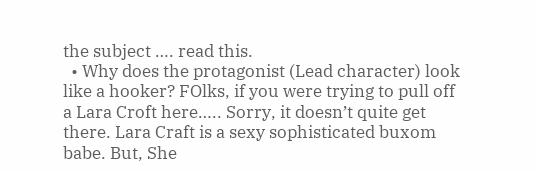the subject …. read this.
  • Why does the protagonist (Lead character) look like a hooker? FOlks, if you were trying to pull off a Lara Croft here….. Sorry, it doesn’t quite get there. Lara Craft is a sexy sophisticated buxom babe. But, She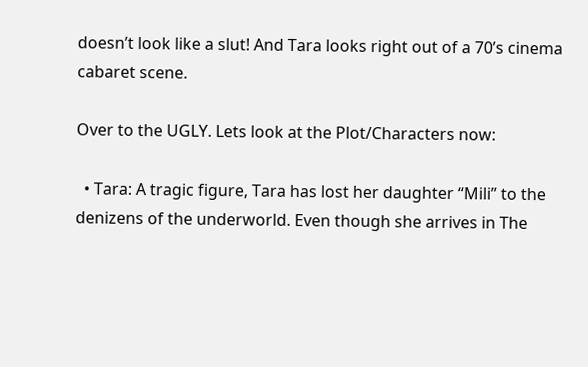doesn’t look like a slut! And Tara looks right out of a 70’s cinema cabaret scene.

Over to the UGLY. Lets look at the Plot/Characters now:

  • Tara: A tragic figure, Tara has lost her daughter “Mili” to the denizens of the underworld. Even though she arrives in The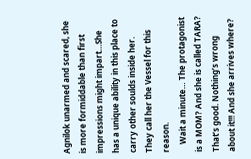Agnilok unarmed and scared, she is more formiddable than first impressions might impart…She has a unique ability in this place to carry other soulds inside her. They call her the Vessel for this reason.
    Wait a minute… The protagonist is a MOM? And she is called TARA? That’s good. Nothing’s wrong about it!!! And she arrives where?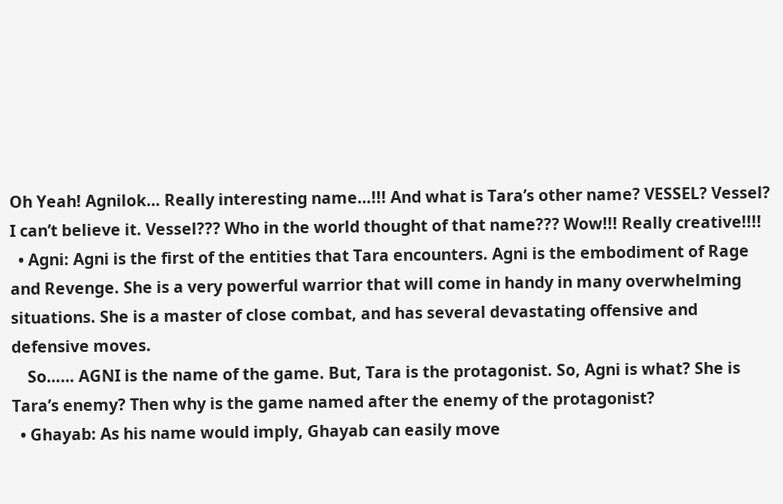Oh Yeah! Agnilok… Really interesting name…!!! And what is Tara’s other name? VESSEL? Vessel? I can’t believe it. Vessel??? Who in the world thought of that name??? Wow!!! Really creative!!!!
  • Agni: Agni is the first of the entities that Tara encounters. Agni is the embodiment of Rage and Revenge. She is a very powerful warrior that will come in handy in many overwhelming situations. She is a master of close combat, and has several devastating offensive and defensive moves.
    So…… AGNI is the name of the game. But, Tara is the protagonist. So, Agni is what? She is Tara’s enemy? Then why is the game named after the enemy of the protagonist?
  • Ghayab: As his name would imply, Ghayab can easily move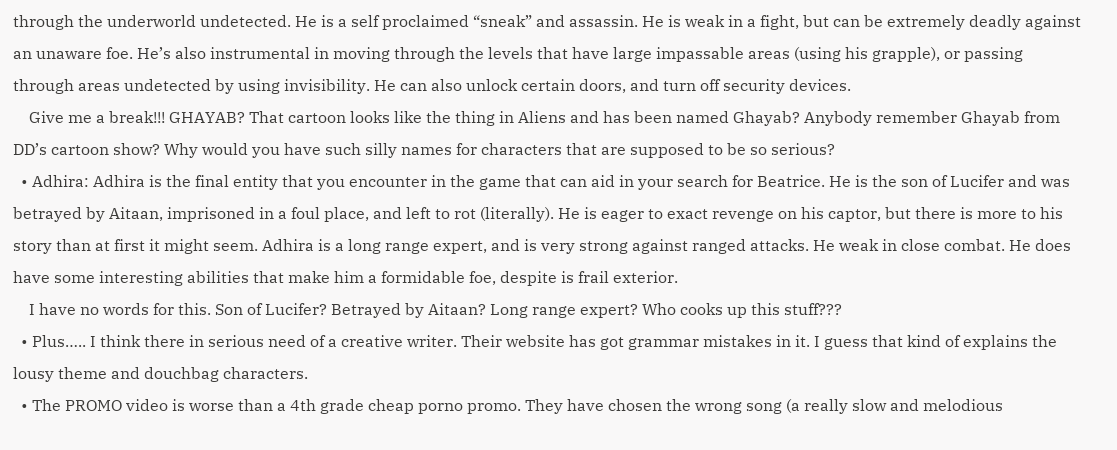through the underworld undetected. He is a self proclaimed “sneak” and assassin. He is weak in a fight, but can be extremely deadly against an unaware foe. He’s also instrumental in moving through the levels that have large impassable areas (using his grapple), or passing through areas undetected by using invisibility. He can also unlock certain doors, and turn off security devices.
    Give me a break!!! GHAYAB? That cartoon looks like the thing in Aliens and has been named Ghayab? Anybody remember Ghayab from DD’s cartoon show? Why would you have such silly names for characters that are supposed to be so serious?
  • Adhira: Adhira is the final entity that you encounter in the game that can aid in your search for Beatrice. He is the son of Lucifer and was betrayed by Aitaan, imprisoned in a foul place, and left to rot (literally). He is eager to exact revenge on his captor, but there is more to his story than at first it might seem. Adhira is a long range expert, and is very strong against ranged attacks. He weak in close combat. He does have some interesting abilities that make him a formidable foe, despite is frail exterior.
    I have no words for this. Son of Lucifer? Betrayed by Aitaan? Long range expert? Who cooks up this stuff???
  • Plus….. I think there in serious need of a creative writer. Their website has got grammar mistakes in it. I guess that kind of explains the lousy theme and douchbag characters.
  • The PROMO video is worse than a 4th grade cheap porno promo. They have chosen the wrong song (a really slow and melodious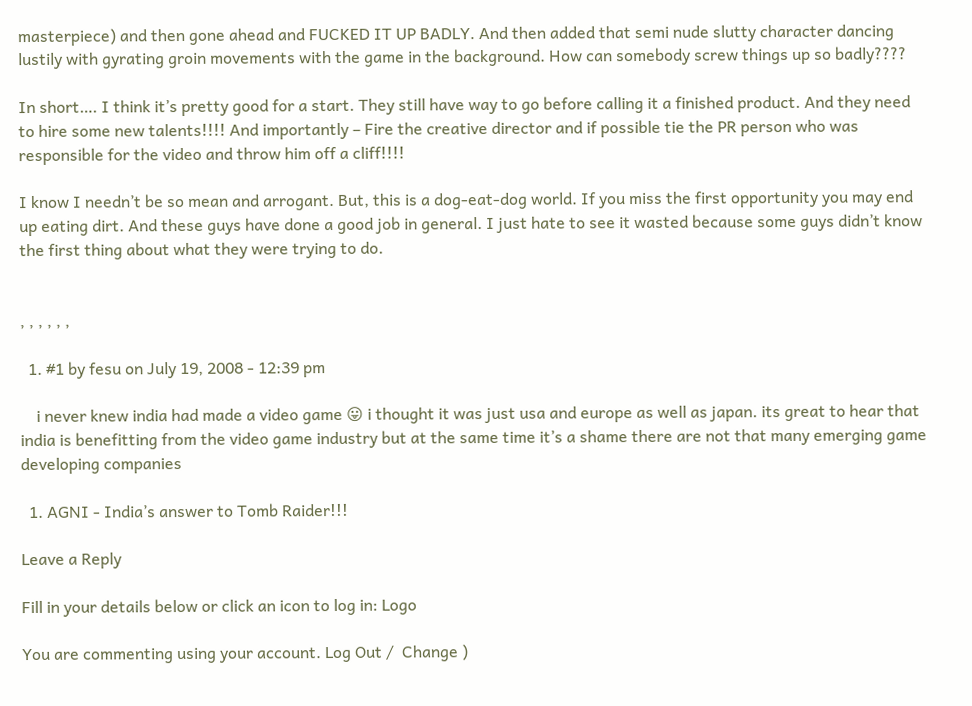masterpiece) and then gone ahead and FUCKED IT UP BADLY. And then added that semi nude slutty character dancing lustily with gyrating groin movements with the game in the background. How can somebody screw things up so badly????

In short…. I think it’s pretty good for a start. They still have way to go before calling it a finished product. And they need to hire some new talents!!!! And importantly – Fire the creative director and if possible tie the PR person who was responsible for the video and throw him off a cliff!!!!

I know I needn’t be so mean and arrogant. But, this is a dog-eat-dog world. If you miss the first opportunity you may end up eating dirt. And these guys have done a good job in general. I just hate to see it wasted because some guys didn’t know the first thing about what they were trying to do.


, , , , , ,

  1. #1 by fesu on July 19, 2008 - 12:39 pm

    i never knew india had made a video game 😛 i thought it was just usa and europe as well as japan. its great to hear that india is benefitting from the video game industry but at the same time it’s a shame there are not that many emerging game developing companies

  1. AGNI - India’s answer to Tomb Raider!!!

Leave a Reply

Fill in your details below or click an icon to log in: Logo

You are commenting using your account. Log Out /  Change )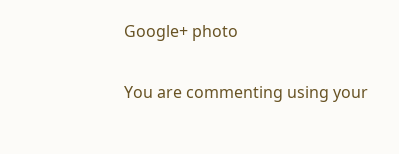Google+ photo

You are commenting using your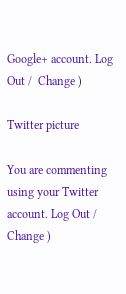Google+ account. Log Out /  Change )

Twitter picture

You are commenting using your Twitter account. Log Out /  Change )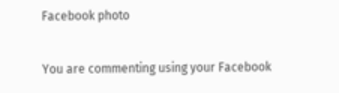Facebook photo

You are commenting using your Facebook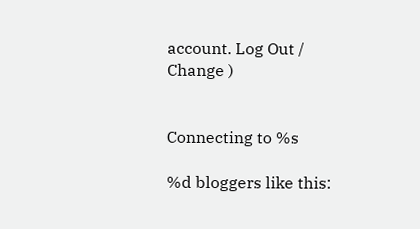account. Log Out /  Change )


Connecting to %s

%d bloggers like this: